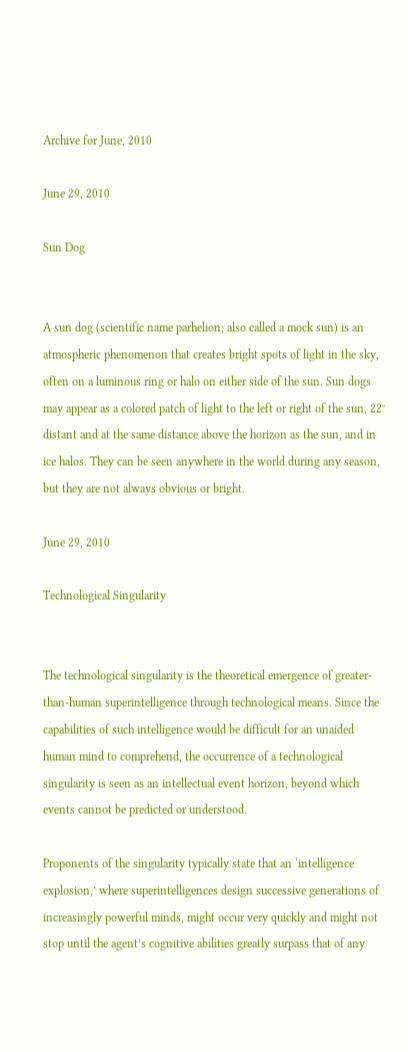Archive for June, 2010

June 29, 2010

Sun Dog


A sun dog (scientific name parhelion; also called a mock sun) is an atmospheric phenomenon that creates bright spots of light in the sky, often on a luminous ring or halo on either side of the sun. Sun dogs may appear as a colored patch of light to the left or right of the sun, 22° distant and at the same distance above the horizon as the sun, and in ice halos. They can be seen anywhere in the world during any season, but they are not always obvious or bright.

June 29, 2010

Technological Singularity


The technological singularity is the theoretical emergence of greater-than-human superintelligence through technological means. Since the capabilities of such intelligence would be difficult for an unaided human mind to comprehend, the occurrence of a technological singularity is seen as an intellectual event horizon, beyond which events cannot be predicted or understood.

Proponents of the singularity typically state that an ‘intelligence explosion,’ where superintelligences design successive generations of increasingly powerful minds, might occur very quickly and might not stop until the agent’s cognitive abilities greatly surpass that of any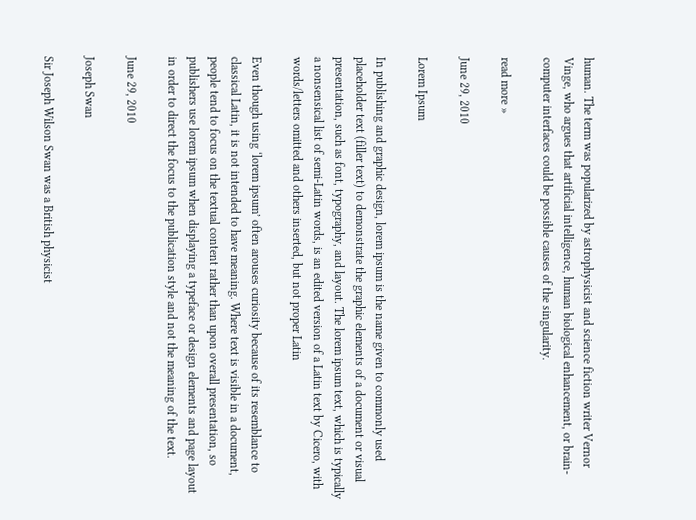human. The term was popularized by astrophysicist and science fiction writer Vernor Vinge, who argues that artificial intelligence, human biological enhancement, or brain-computer interfaces could be possible causes of the singularity.

read more »

June 29, 2010

Lorem Ipsum

In publishing and graphic design, lorem ipsum is the name given to commonly used placeholder text (filler text) to demonstrate the graphic elements of a document or visual presentation, such as font, typography, and layout. The lorem ipsum text, which is typically a nonsensical list of semi-Latin words, is an edited version of a Latin text by Cicero, with words/letters omitted and others inserted, but not proper Latin

Even though using ‘lorem ipsum’ often arouses curiosity because of its resemblance to classical Latin, it is not intended to have meaning. Where text is visible in a document, people tend to focus on the textual content rather than upon overall presentation, so publishers use lorem ipsum when displaying a typeface or design elements and page layout in order to direct the focus to the publication style and not the meaning of the text.

June 29, 2010

Joseph Swan

Sir Joseph Wilson Swan was a British physicist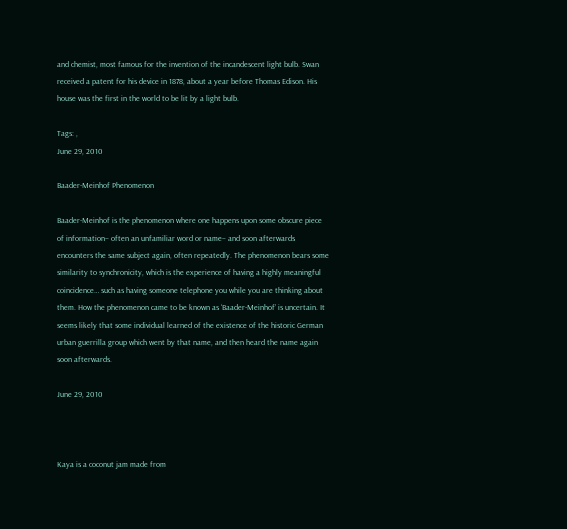and chemist, most famous for the invention of the incandescent light bulb. Swan received a patent for his device in 1878, about a year before Thomas Edison. His house was the first in the world to be lit by a light bulb.

Tags: ,
June 29, 2010

Baader-Meinhof Phenomenon

Baader-Meinhof is the phenomenon where one happens upon some obscure piece of information– often an unfamiliar word or name– and soon afterwards encounters the same subject again, often repeatedly. The phenomenon bears some similarity to synchronicity, which is the experience of having a highly meaningful coincidence… such as having someone telephone you while you are thinking about them. How the phenomenon came to be known as ‘Baader-Meinhof’ is uncertain. It seems likely that some individual learned of the existence of the historic German urban guerrilla group which went by that name, and then heard the name again soon afterwards.

June 29, 2010



Kaya is a coconut jam made from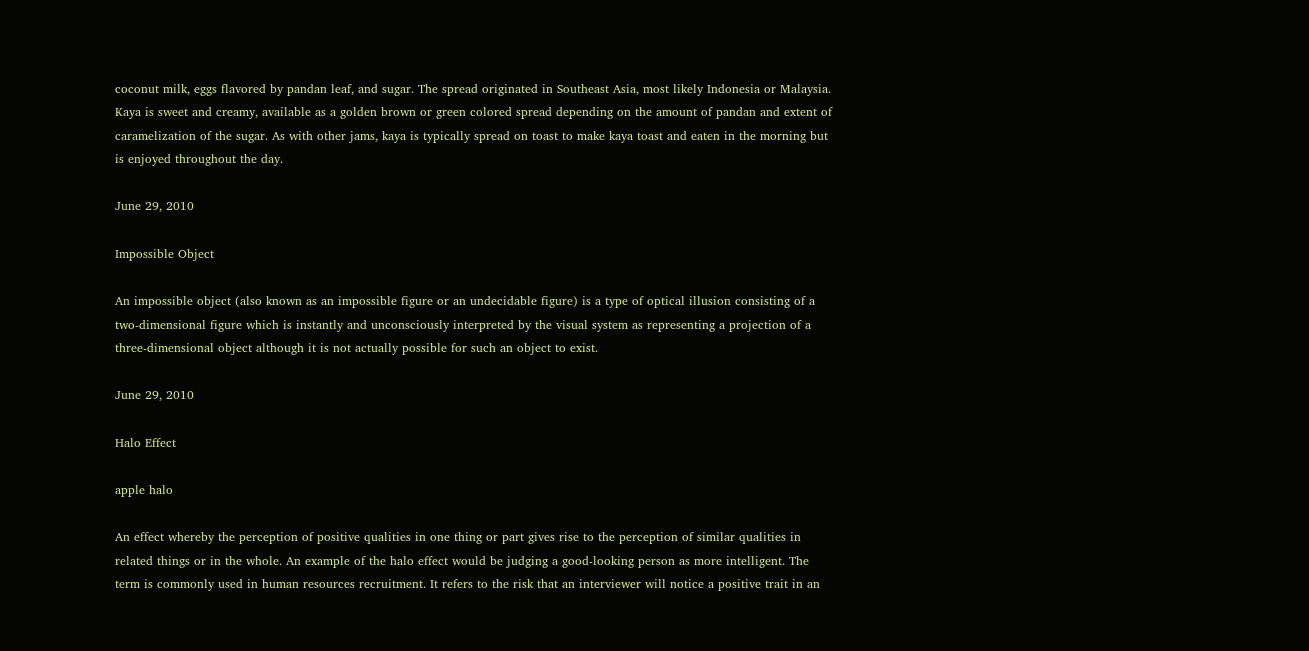coconut milk, eggs flavored by pandan leaf, and sugar. The spread originated in Southeast Asia, most likely Indonesia or Malaysia. Kaya is sweet and creamy, available as a golden brown or green colored spread depending on the amount of pandan and extent of caramelization of the sugar. As with other jams, kaya is typically spread on toast to make kaya toast and eaten in the morning but is enjoyed throughout the day.

June 29, 2010

Impossible Object

An impossible object (also known as an impossible figure or an undecidable figure) is a type of optical illusion consisting of a two-dimensional figure which is instantly and unconsciously interpreted by the visual system as representing a projection of a three-dimensional object although it is not actually possible for such an object to exist.

June 29, 2010

Halo Effect

apple halo

An effect whereby the perception of positive qualities in one thing or part gives rise to the perception of similar qualities in related things or in the whole. An example of the halo effect would be judging a good-looking person as more intelligent. The term is commonly used in human resources recruitment. It refers to the risk that an interviewer will notice a positive trait in an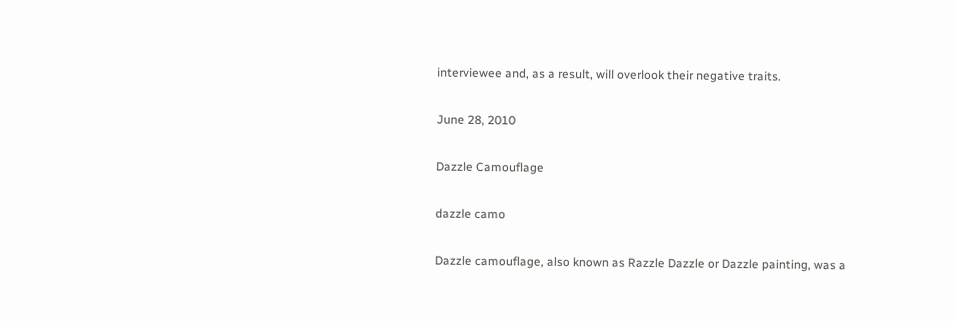interviewee and, as a result, will overlook their negative traits.

June 28, 2010

Dazzle Camouflage

dazzle camo

Dazzle camouflage, also known as Razzle Dazzle or Dazzle painting, was a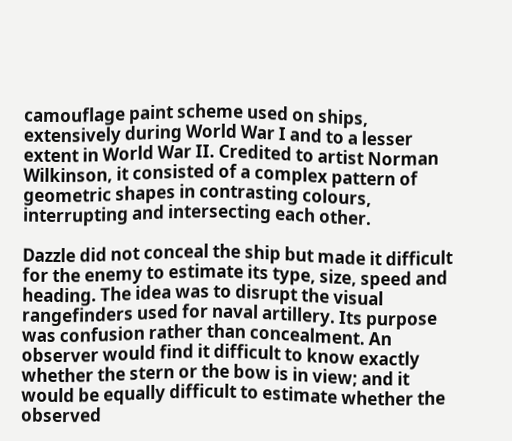camouflage paint scheme used on ships, extensively during World War I and to a lesser extent in World War II. Credited to artist Norman Wilkinson, it consisted of a complex pattern of geometric shapes in contrasting colours, interrupting and intersecting each other.

Dazzle did not conceal the ship but made it difficult for the enemy to estimate its type, size, speed and heading. The idea was to disrupt the visual rangefinders used for naval artillery. Its purpose was confusion rather than concealment. An observer would find it difficult to know exactly whether the stern or the bow is in view; and it would be equally difficult to estimate whether the observed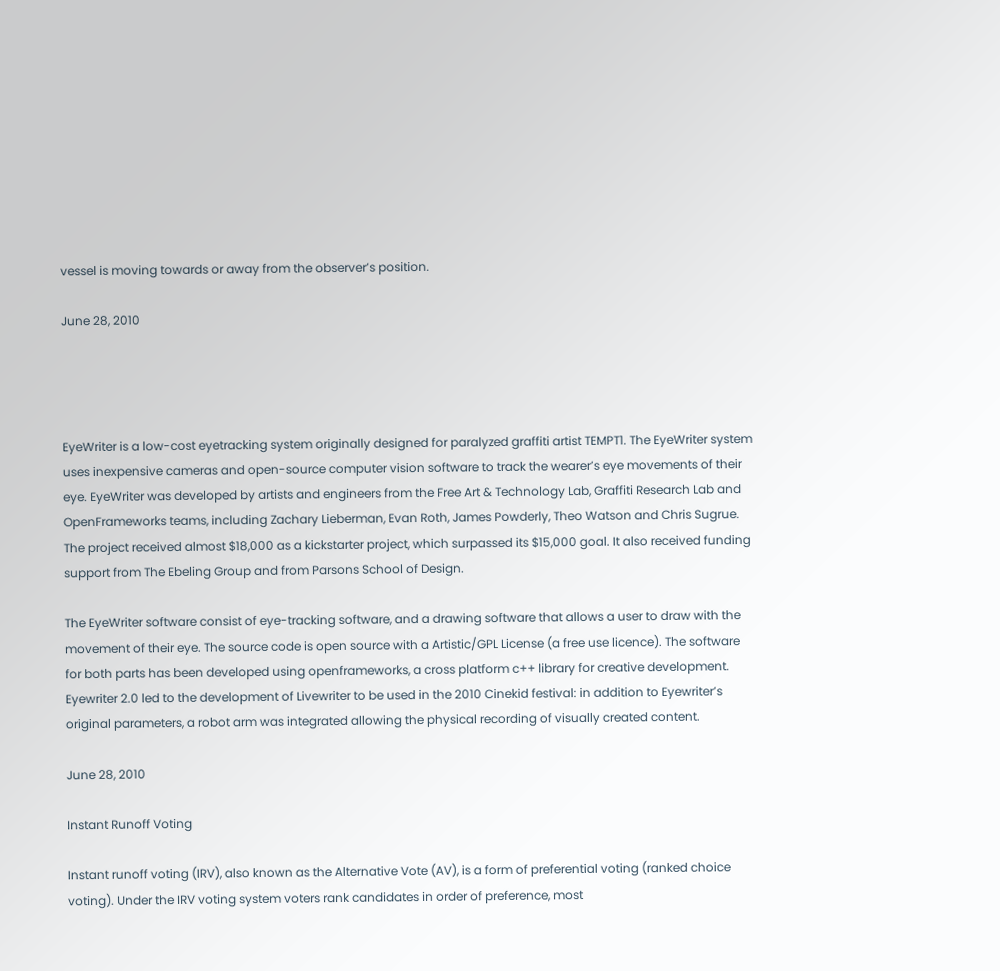vessel is moving towards or away from the observer’s position.

June 28, 2010




EyeWriter is a low-cost eyetracking system originally designed for paralyzed graffiti artist TEMPT1. The EyeWriter system uses inexpensive cameras and open-source computer vision software to track the wearer’s eye movements of their eye. EyeWriter was developed by artists and engineers from the Free Art & Technology Lab, Graffiti Research Lab and OpenFrameworks teams, including Zachary Lieberman, Evan Roth, James Powderly, Theo Watson and Chris Sugrue. The project received almost $18,000 as a kickstarter project, which surpassed its $15,000 goal. It also received funding support from The Ebeling Group and from Parsons School of Design.

The EyeWriter software consist of eye-tracking software, and a drawing software that allows a user to draw with the movement of their eye. The source code is open source with a Artistic/GPL License (a free use licence). The software for both parts has been developed using openframeworks, a cross platform c++ library for creative development. Eyewriter 2.0 led to the development of Livewriter to be used in the 2010 Cinekid festival: in addition to Eyewriter’s original parameters, a robot arm was integrated allowing the physical recording of visually created content.

June 28, 2010

Instant Runoff Voting

Instant runoff voting (IRV), also known as the Alternative Vote (AV), is a form of preferential voting (ranked choice voting). Under the IRV voting system voters rank candidates in order of preference, most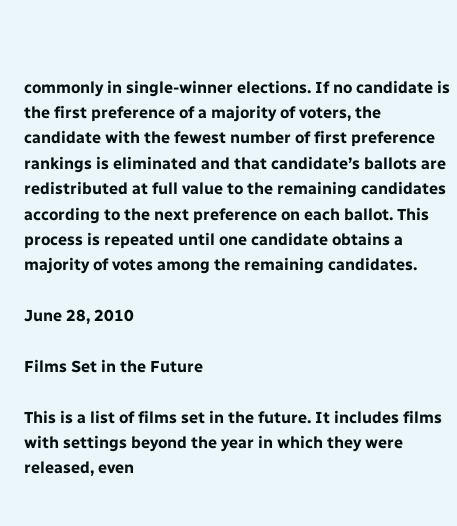commonly in single-winner elections. If no candidate is the first preference of a majority of voters, the candidate with the fewest number of first preference rankings is eliminated and that candidate’s ballots are redistributed at full value to the remaining candidates according to the next preference on each ballot. This process is repeated until one candidate obtains a majority of votes among the remaining candidates.

June 28, 2010

Films Set in the Future

This is a list of films set in the future. It includes films with settings beyond the year in which they were released, even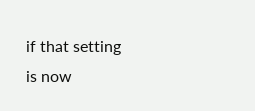if that setting is now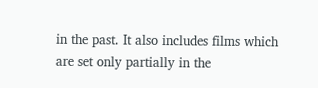in the past. It also includes films which are set only partially in the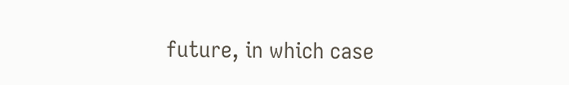future, in which case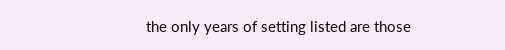the only years of setting listed are those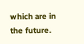which are in the future.